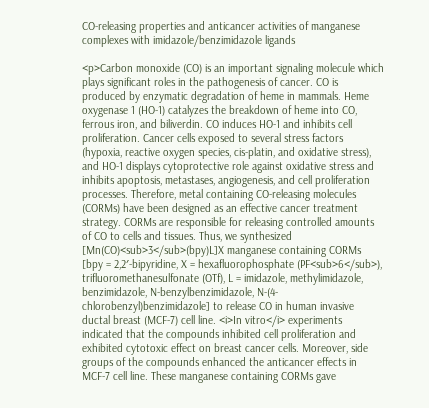CO-releasing properties and anticancer activities of manganese complexes with imidazole/benzimidazole ligands

<p>Carbon monoxide (CO) is an important signaling molecule which plays significant roles in the pathogenesis of cancer. CO is produced by enzymatic degradation of heme in mammals. Heme oxygenase 1 (HO-1) catalyzes the breakdown of heme into CO, ferrous iron, and biliverdin. CO induces HO-1 and inhibits cell proliferation. Cancer cells exposed to several stress factors (hypoxia, reactive oxygen species, cis-platin, and oxidative stress), and HO-1 displays cytoprotective role against oxidative stress and inhibits apoptosis, metastases, angiogenesis, and cell proliferation processes. Therefore, metal containing CO-releasing molecules (CORMs) have been designed as an effective cancer treatment strategy. CORMs are responsible for releasing controlled amounts of CO to cells and tissues. Thus, we synthesized [Mn(CO)<sub>3</sub>(bpy)L]X manganese containing CORMs [bpy = 2,2′-bipyridine, X = hexafluorophosphate (PF<sub>6</sub>), trifluoromethanesulfonate (OTf), L = imidazole, methylimidazole, benzimidazole, N-benzylbenzimidazole, N-(4-chlorobenzyl)benzimidazole] to release CO in human invasive ductal breast (MCF-7) cell line. <i>In vitro</i> experiments indicated that the compounds inhibited cell proliferation and exhibited cytotoxic effect on breast cancer cells. Moreover, side groups of the compounds enhanced the anticancer effects in MCF-7 cell line. These manganese containing CORMs gave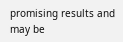promising results and may be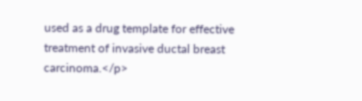used as a drug template for effective treatment of invasive ductal breast carcinoma.</p>